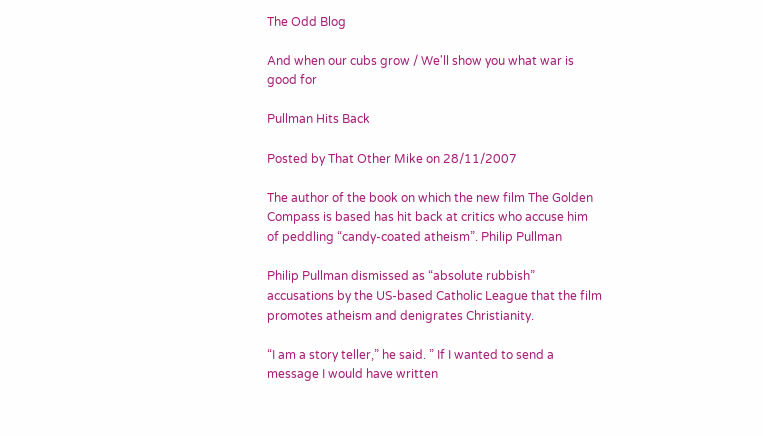The Odd Blog

And when our cubs grow / We'll show you what war is good for

Pullman Hits Back

Posted by That Other Mike on 28/11/2007

The author of the book on which the new film The Golden Compass is based has hit back at critics who accuse him of peddling “candy-coated atheism”. Philip Pullman

Philip Pullman dismissed as “absolute rubbish” accusations by the US-based Catholic League that the film promotes atheism and denigrates Christianity.

“I am a story teller,” he said. ” If I wanted to send a message I would have written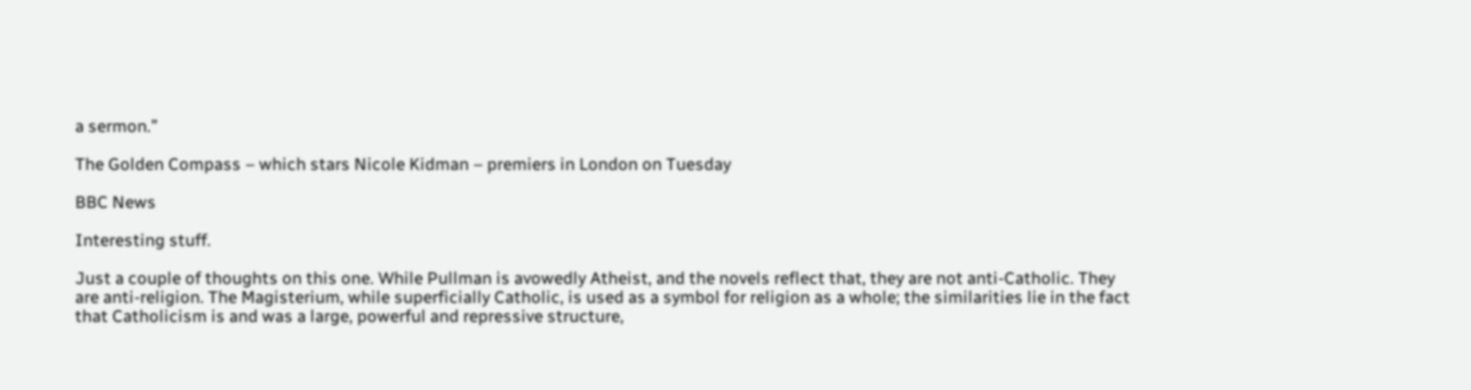a sermon.”

The Golden Compass – which stars Nicole Kidman – premiers in London on Tuesday

BBC News

Interesting stuff.

Just a couple of thoughts on this one. While Pullman is avowedly Atheist, and the novels reflect that, they are not anti-Catholic. They are anti-religion. The Magisterium, while superficially Catholic, is used as a symbol for religion as a whole; the similarities lie in the fact that Catholicism is and was a large, powerful and repressive structure,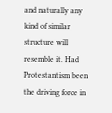and naturally any kind of similar structure will resemble it. Had Protestantism been the driving force in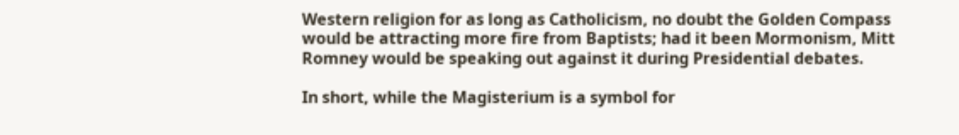Western religion for as long as Catholicism, no doubt the Golden Compass would be attracting more fire from Baptists; had it been Mormonism, Mitt Romney would be speaking out against it during Presidential debates.

In short, while the Magisterium is a symbol for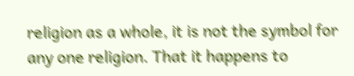religion as a whole, it is not the symbol for any one religion. That it happens to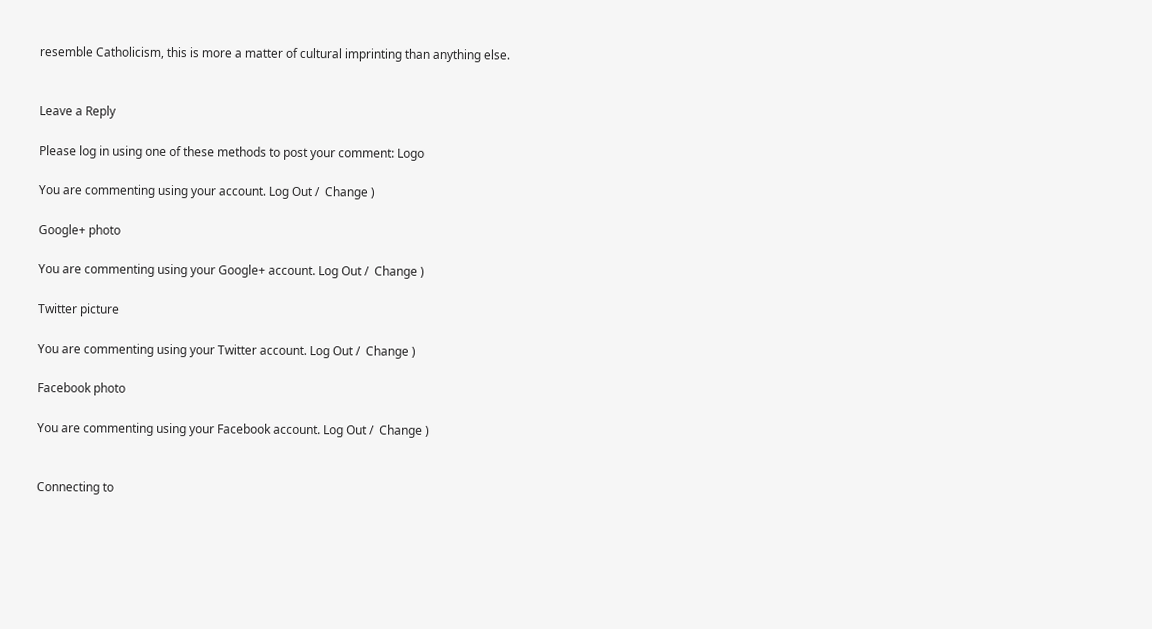resemble Catholicism, this is more a matter of cultural imprinting than anything else.


Leave a Reply

Please log in using one of these methods to post your comment: Logo

You are commenting using your account. Log Out /  Change )

Google+ photo

You are commenting using your Google+ account. Log Out /  Change )

Twitter picture

You are commenting using your Twitter account. Log Out /  Change )

Facebook photo

You are commenting using your Facebook account. Log Out /  Change )


Connecting to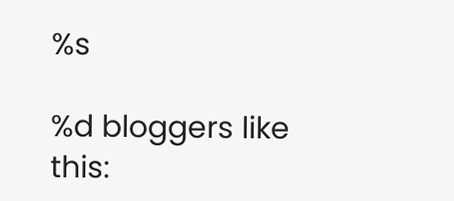%s

%d bloggers like this: